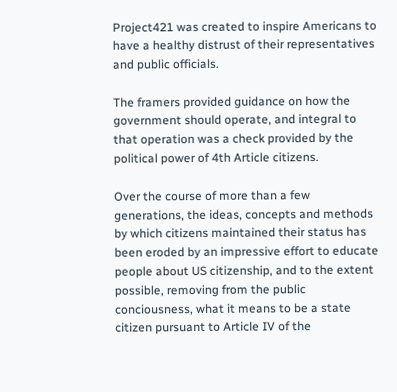Project421 was created to inspire Americans to have a healthy distrust of their representatives and public officials.

The framers provided guidance on how the government should operate, and integral to that operation was a check provided by the political power of 4th Article citizens.

Over the course of more than a few generations, the ideas, concepts and methods by which citizens maintained their status has been eroded by an impressive effort to educate people about US citizenship, and to the extent possible, removing from the public conciousness, what it means to be a state citizen pursuant to Article IV of the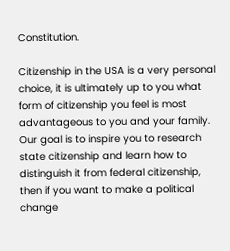Constitution.

Citizenship in the USA is a very personal choice, it is ultimately up to you what form of citizenship you feel is most advantageous to you and your family. Our goal is to inspire you to research state citizenship and learn how to distinguish it from federal citizenship, then if you want to make a political change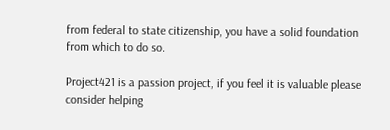from federal to state citizenship, you have a solid foundation from which to do so.

Project421 is a passion project, if you feel it is valuable please consider helping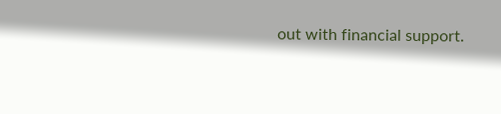out with financial support.